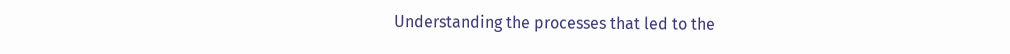Understanding the processes that led to the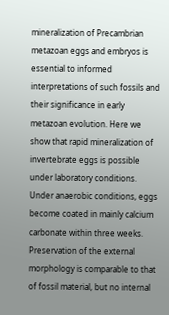mineralization of Precambrian metazoan eggs and embryos is essential to informed interpretations of such fossils and their significance in early metazoan evolution. Here we show that rapid mineralization of invertebrate eggs is possible under laboratory conditions. Under anaerobic conditions, eggs become coated in mainly calcium carbonate within three weeks. Preservation of the external morphology is comparable to that of fossil material, but no internal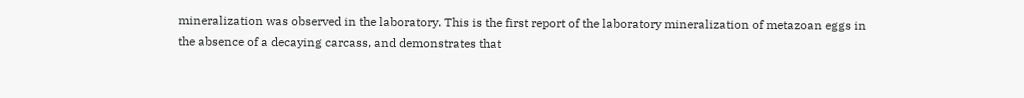mineralization was observed in the laboratory. This is the first report of the laboratory mineralization of metazoan eggs in the absence of a decaying carcass, and demonstrates that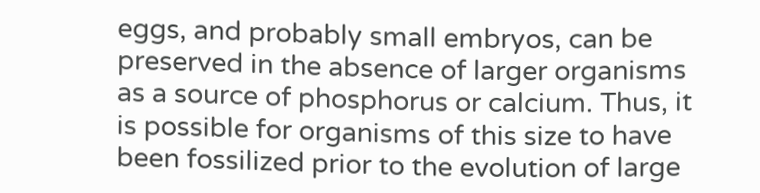eggs, and probably small embryos, can be preserved in the absence of larger organisms as a source of phosphorus or calcium. Thus, it is possible for organisms of this size to have been fossilized prior to the evolution of large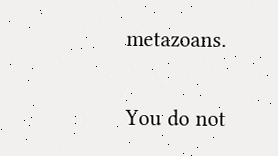metazoans.

You do not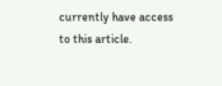currently have access to this article.